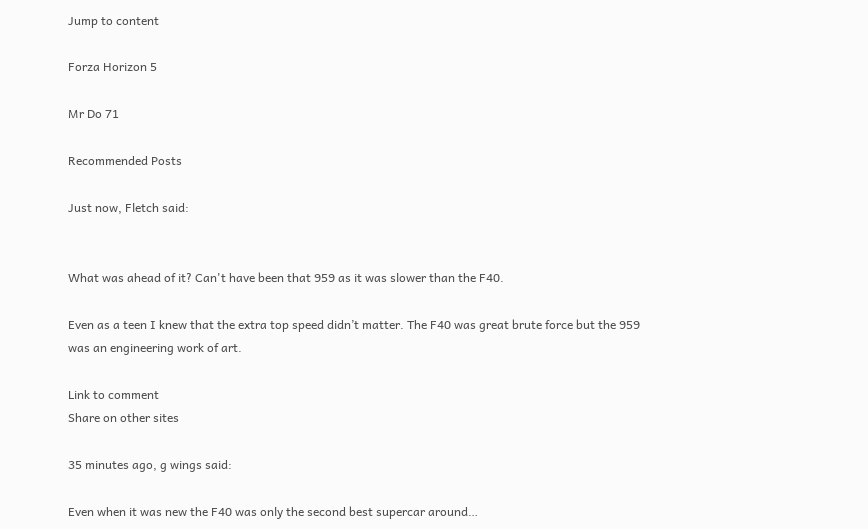Jump to content

Forza Horizon 5

Mr Do 71

Recommended Posts

Just now, Fletch said:


What was ahead of it? Can't have been that 959 as it was slower than the F40.

Even as a teen I knew that the extra top speed didn’t matter. The F40 was great brute force but the 959 was an engineering work of art.

Link to comment
Share on other sites

35 minutes ago, g wings said:

Even when it was new the F40 was only the second best supercar around…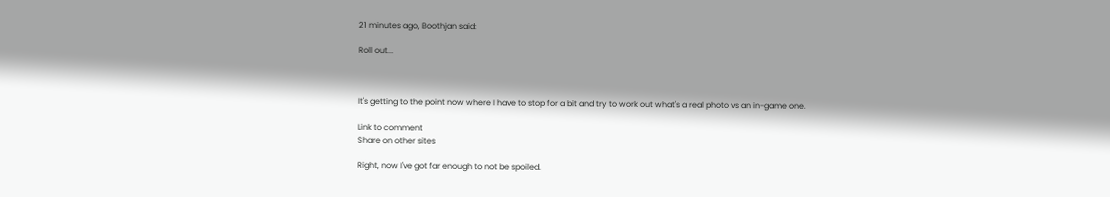21 minutes ago, Boothjan said:

Roll out...



It's getting to the point now where I have to stop for a bit and try to work out what's a real photo vs an in-game one.

Link to comment
Share on other sites

Right, now I've got far enough to not be spoiled.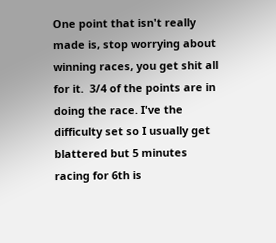One point that isn't really made is, stop worrying about winning races, you get shit all for it.  3/4 of the points are in doing the race. I've the difficulty set so I usually get blattered but 5 minutes racing for 6th is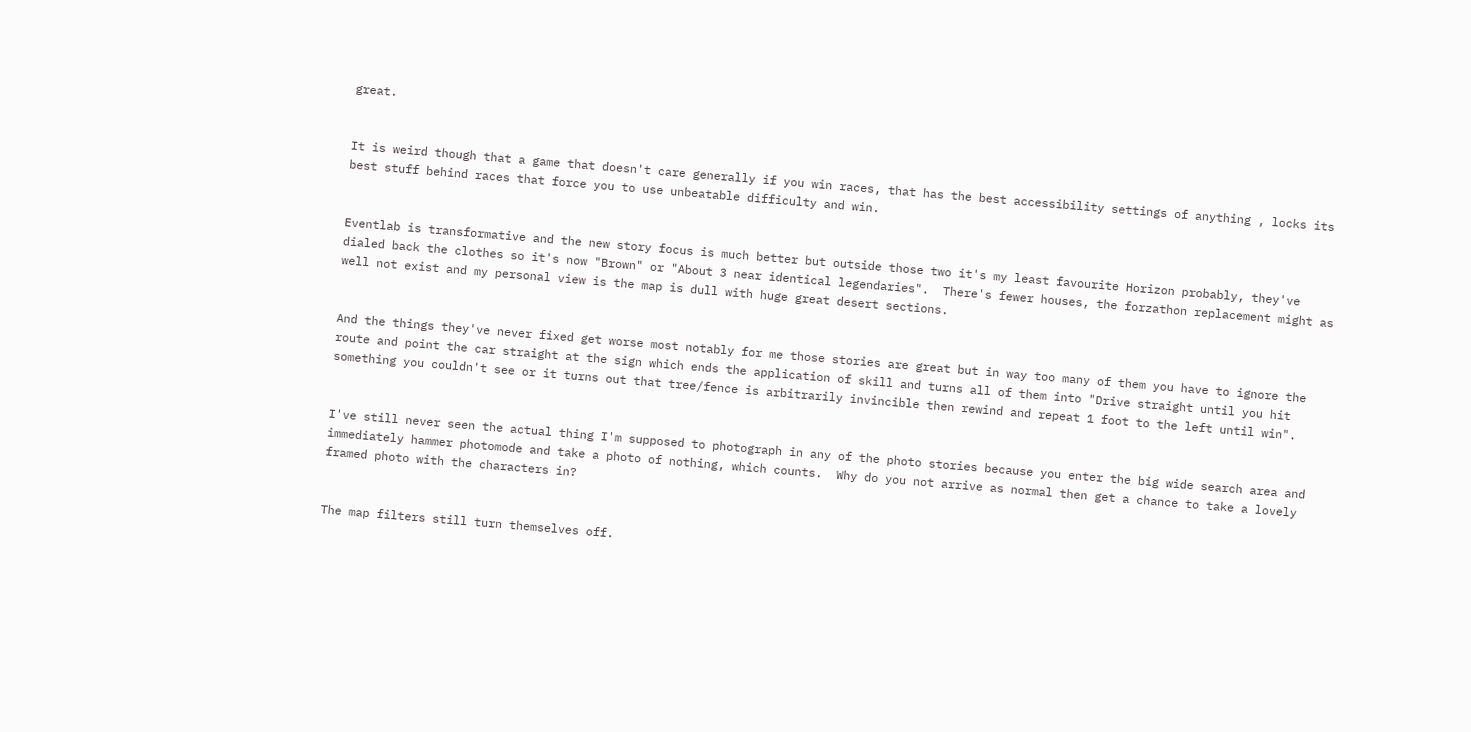great.


It is weird though that a game that doesn't care generally if you win races, that has the best accessibility settings of anything , locks its best stuff behind races that force you to use unbeatable difficulty and win.


Eventlab is transformative and the new story focus is much better but outside those two it's my least favourite Horizon probably, they've dialed back the clothes so it's now "Brown" or "About 3 near identical legendaries".  There's fewer houses, the forzathon replacement might as well not exist and my personal view is the map is dull with huge great desert sections.


And the things they've never fixed get worse most notably for me those stories are great but in way too many of them you have to ignore the route and point the car straight at the sign which ends the application of skill and turns all of them into "Drive straight until you hit something you couldn't see or it turns out that tree/fence is arbitrarily invincible then rewind and repeat 1 foot to the left until win".


I've still never seen the actual thing I'm supposed to photograph in any of the photo stories because you enter the big wide search area and immediately hammer photomode and take a photo of nothing, which counts.  Why do you not arrive as normal then get a chance to take a lovely framed photo with the characters in?


The map filters still turn themselves off.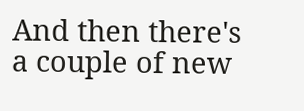And then there's a couple of new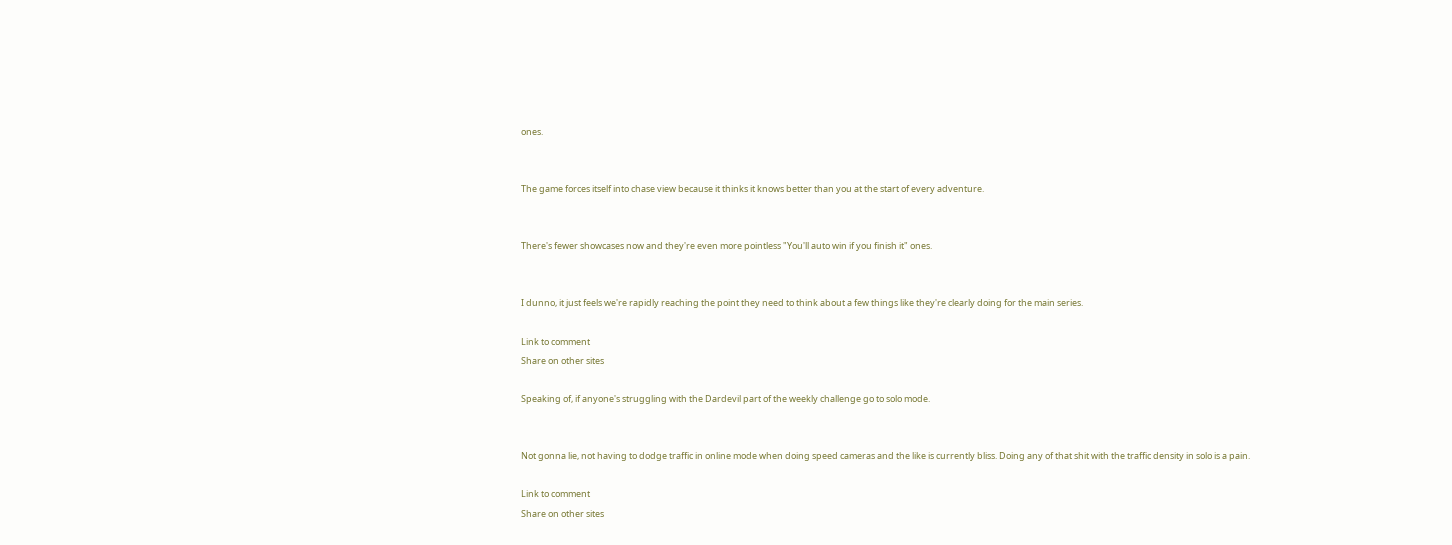ones.


The game forces itself into chase view because it thinks it knows better than you at the start of every adventure.


There's fewer showcases now and they're even more pointless "You'll auto win if you finish it" ones.


I dunno, it just feels we're rapidly reaching the point they need to think about a few things like they're clearly doing for the main series.

Link to comment
Share on other sites

Speaking of, if anyone's struggling with the Dardevil part of the weekly challenge go to solo mode.


Not gonna lie, not having to dodge traffic in online mode when doing speed cameras and the like is currently bliss. Doing any of that shit with the traffic density in solo is a pain.

Link to comment
Share on other sites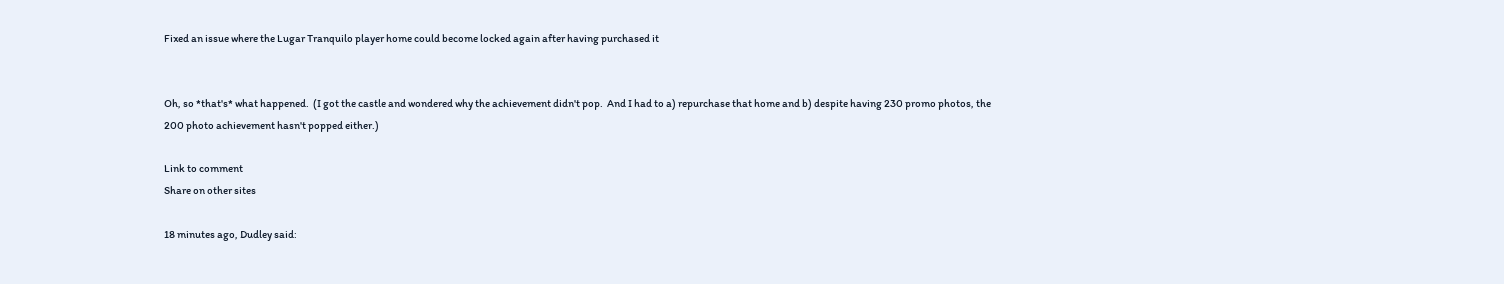Fixed an issue where the Lugar Tranquilo player home could become locked again after having purchased it


Oh, so *that's* what happened.  (I got the castle and wondered why the achievement didn't pop.  And I had to a) repurchase that home and b) despite having 230 promo photos, the 200 photo achievement hasn't popped either.)

Link to comment
Share on other sites

18 minutes ago, Dudley said: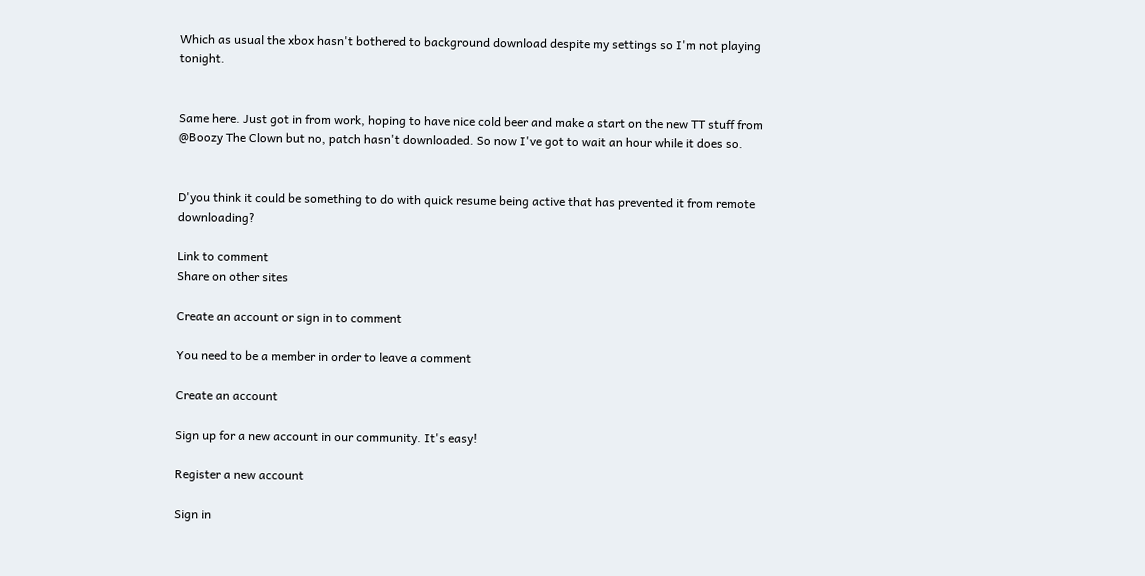Which as usual the xbox hasn't bothered to background download despite my settings so I'm not playing tonight.


Same here. Just got in from work, hoping to have nice cold beer and make a start on the new TT stuff from @Boozy The Clown but no, patch hasn't downloaded. So now I've got to wait an hour while it does so.


D'you think it could be something to do with quick resume being active that has prevented it from remote downloading?

Link to comment
Share on other sites

Create an account or sign in to comment

You need to be a member in order to leave a comment

Create an account

Sign up for a new account in our community. It's easy!

Register a new account

Sign in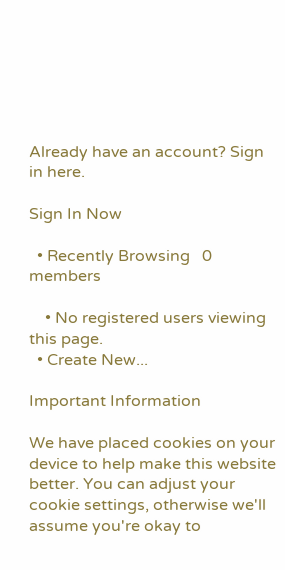Already have an account? Sign in here.

Sign In Now

  • Recently Browsing   0 members

    • No registered users viewing this page.
  • Create New...

Important Information

We have placed cookies on your device to help make this website better. You can adjust your cookie settings, otherwise we'll assume you're okay to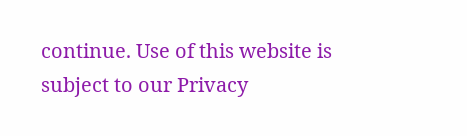continue. Use of this website is subject to our Privacy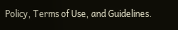Policy, Terms of Use, and Guidelines.